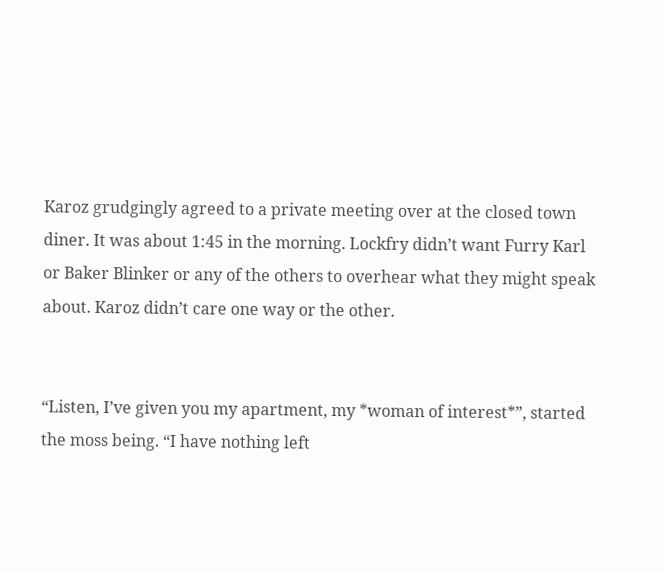Karoz grudgingly agreed to a private meeting over at the closed town diner. It was about 1:45 in the morning. Lockfry didn’t want Furry Karl or Baker Blinker or any of the others to overhear what they might speak about. Karoz didn’t care one way or the other.


“Listen, I’ve given you my apartment, my *woman of interest*”, started the moss being. “I have nothing left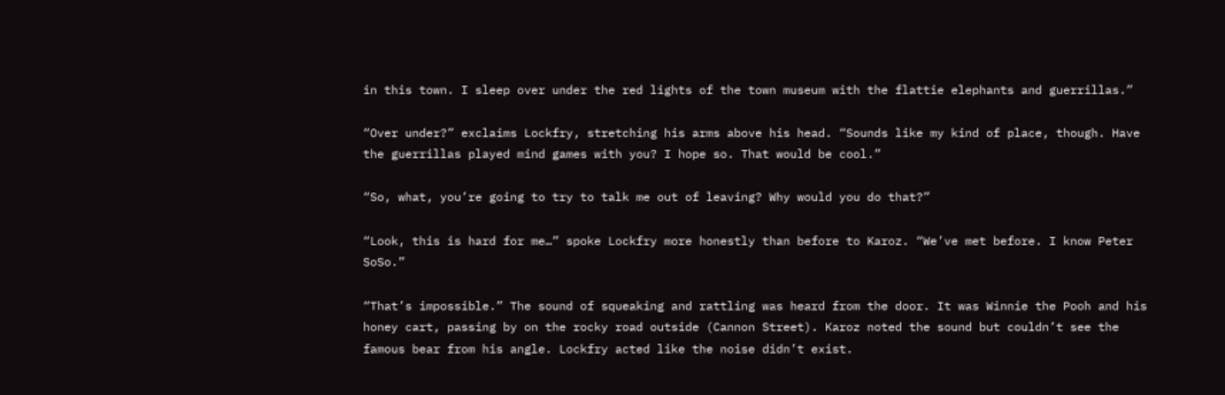in this town. I sleep over under the red lights of the town museum with the flattie elephants and guerrillas.”

“Over under?” exclaims Lockfry, stretching his arms above his head. “Sounds like my kind of place, though. Have the guerrillas played mind games with you? I hope so. That would be cool.”

“So, what, you’re going to try to talk me out of leaving? Why would you do that?”

“Look, this is hard for me…” spoke Lockfry more honestly than before to Karoz. “We’ve met before. I know Peter SoSo.”

“That’s impossible.” The sound of squeaking and rattling was heard from the door. It was Winnie the Pooh and his honey cart, passing by on the rocky road outside (Cannon Street). Karoz noted the sound but couldn’t see the famous bear from his angle. Lockfry acted like the noise didn’t exist.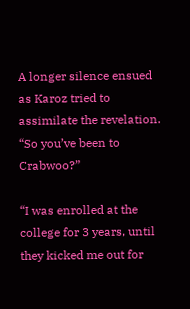A longer silence ensued as Karoz tried to assimilate the revelation. “So you’ve been to Crabwoo?”

“I was enrolled at the college for 3 years, until they kicked me out for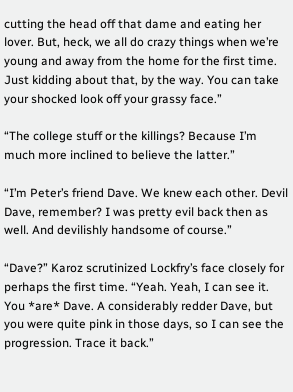cutting the head off that dame and eating her lover. But, heck, we all do crazy things when we’re young and away from the home for the first time. Just kidding about that, by the way. You can take your shocked look off your grassy face.”

“The college stuff or the killings? Because I’m much more inclined to believe the latter.”

“I’m Peter’s friend Dave. We knew each other. Devil Dave, remember? I was pretty evil back then as well. And devilishly handsome of course.”

“Dave?” Karoz scrutinized Lockfry’s face closely for perhaps the first time. “Yeah. Yeah, I can see it. You *are* Dave. A considerably redder Dave, but you were quite pink in those days, so I can see the progression. Trace it back.”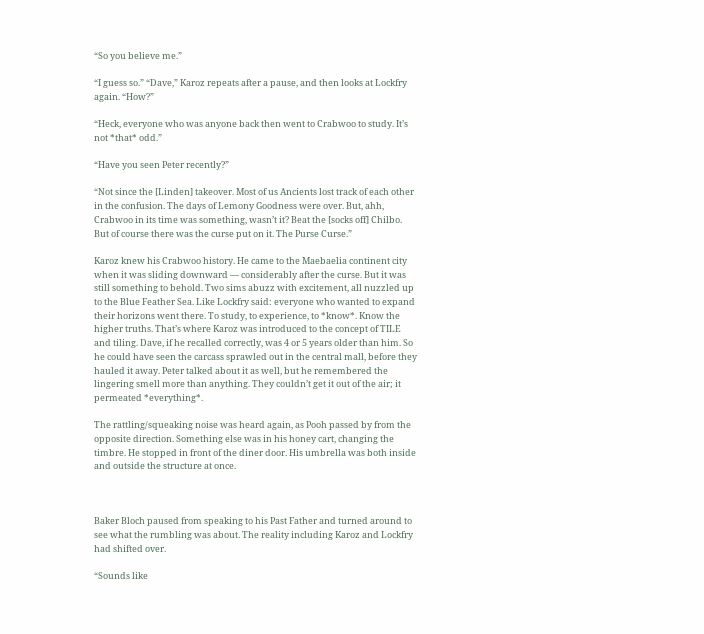“So you believe me.”

“I guess so.” “Dave,” Karoz repeats after a pause, and then looks at Lockfry again. “How?”

“Heck, everyone who was anyone back then went to Crabwoo to study. It’s not *that* odd.”

“Have you seen Peter recently?”

“Not since the [Linden] takeover. Most of us Ancients lost track of each other in the confusion. The days of Lemony Goodness were over. But, ahh, Crabwoo in its time was something, wasn’t it? Beat the [socks off] Chilbo. But of course there was the curse put on it. The Purse Curse.”

Karoz knew his Crabwoo history. He came to the Maebaelia continent city when it was sliding downward — considerably after the curse. But it was still something to behold. Two sims abuzz with excitement, all nuzzled up to the Blue Feather Sea. Like Lockfry said: everyone who wanted to expand their horizons went there. To study, to experience, to *know*. Know the higher truths. That’s where Karoz was introduced to the concept of TILE and tiling. Dave, if he recalled correctly, was 4 or 5 years older than him. So he could have seen the carcass sprawled out in the central mall, before they hauled it away. Peter talked about it as well, but he remembered the lingering smell more than anything. They couldn’t get it out of the air; it permeated *everything*.

The rattling/squeaking noise was heard again, as Pooh passed by from the opposite direction. Something else was in his honey cart, changing the timbre. He stopped in front of the diner door. His umbrella was both inside and outside the structure at once.



Baker Bloch paused from speaking to his Past Father and turned around to see what the rumbling was about. The reality including Karoz and Lockfry had shifted over.

“Sounds like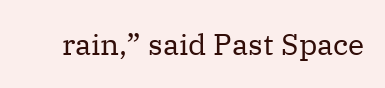rain,” said Past Space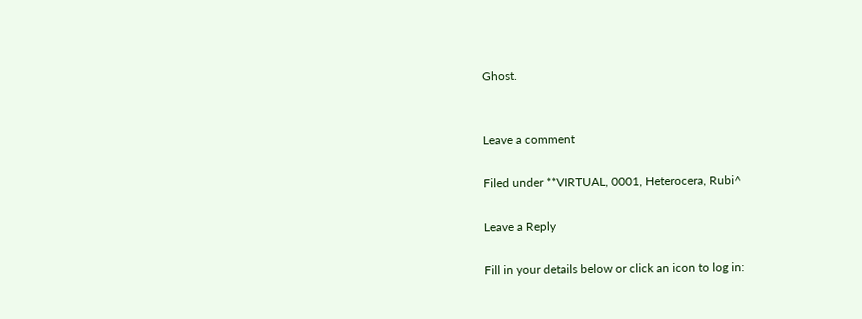Ghost.


Leave a comment

Filed under **VIRTUAL, 0001, Heterocera, Rubi^

Leave a Reply

Fill in your details below or click an icon to log in: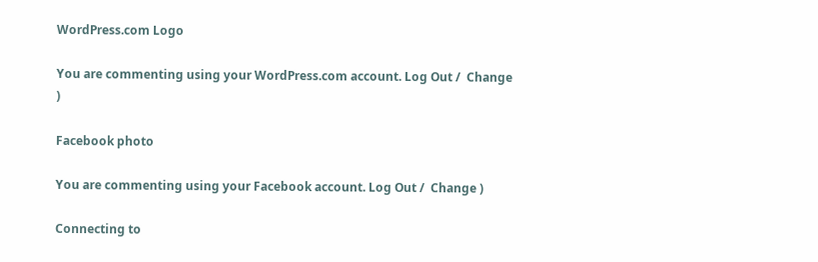WordPress.com Logo

You are commenting using your WordPress.com account. Log Out /  Change )

Facebook photo

You are commenting using your Facebook account. Log Out /  Change )

Connecting to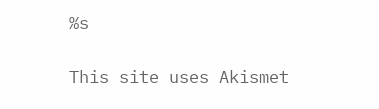%s

This site uses Akismet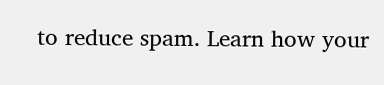to reduce spam. Learn how your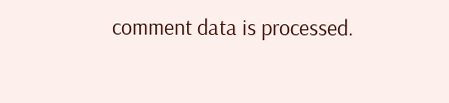comment data is processed.